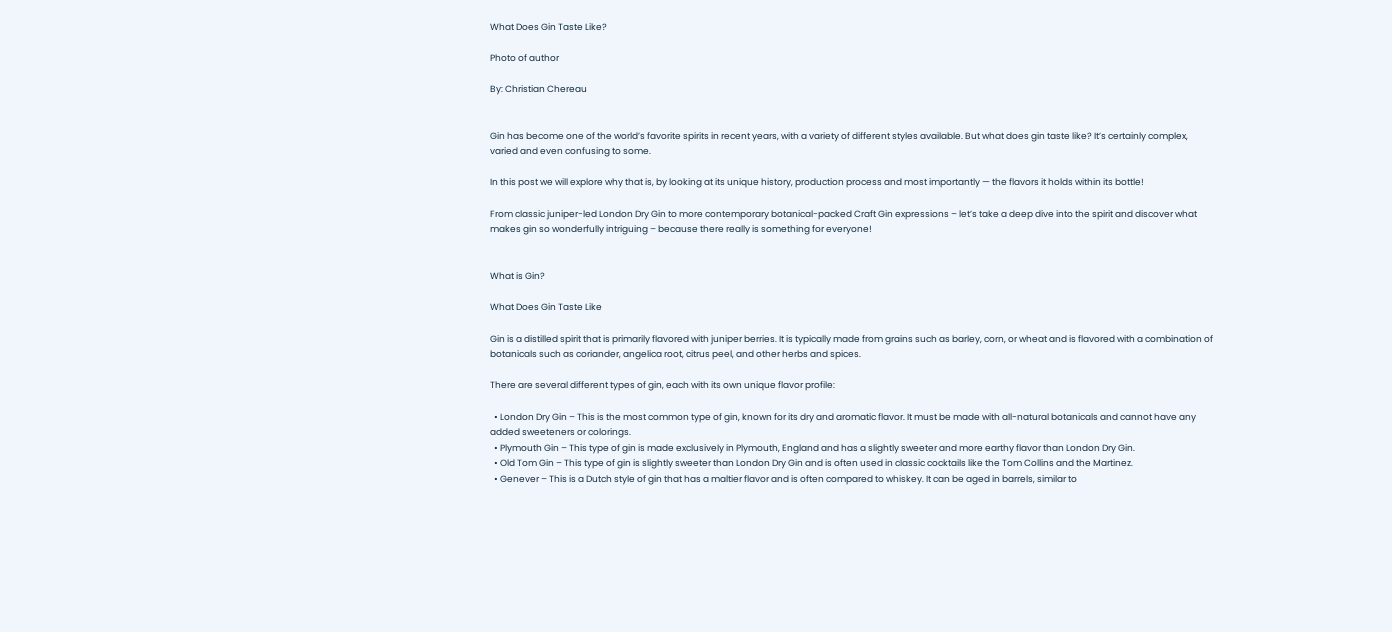What Does Gin Taste Like?

Photo of author

By: Christian Chereau


Gin has become one of the world’s favorite spirits in recent years, with a variety of different styles available. But what does gin taste like? It’s certainly complex, varied and even confusing to some.

In this post we will explore why that is, by looking at its unique history, production process and most importantly — the flavors it holds within its bottle!

From classic juniper-led London Dry Gin to more contemporary botanical-packed Craft Gin expressions – let’s take a deep dive into the spirit and discover what makes gin so wonderfully intriguing – because there really is something for everyone!


What is Gin?

What Does Gin Taste Like

Gin is a distilled spirit that is primarily flavored with juniper berries. It is typically made from grains such as barley, corn, or wheat and is flavored with a combination of botanicals such as coriander, angelica root, citrus peel, and other herbs and spices.

There are several different types of gin, each with its own unique flavor profile:

  • London Dry Gin – This is the most common type of gin, known for its dry and aromatic flavor. It must be made with all-natural botanicals and cannot have any added sweeteners or colorings.
  • Plymouth Gin – This type of gin is made exclusively in Plymouth, England and has a slightly sweeter and more earthy flavor than London Dry Gin.
  • Old Tom Gin – This type of gin is slightly sweeter than London Dry Gin and is often used in classic cocktails like the Tom Collins and the Martinez.
  • Genever – This is a Dutch style of gin that has a maltier flavor and is often compared to whiskey. It can be aged in barrels, similar to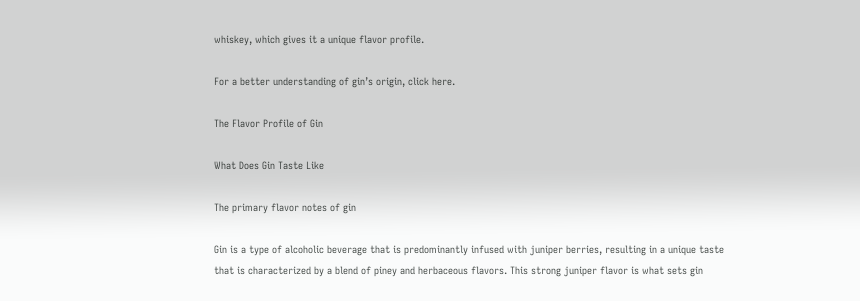whiskey, which gives it a unique flavor profile.

For a better understanding of gin’s origin, click here.

The Flavor Profile of Gin

What Does Gin Taste Like

The primary flavor notes of gin

Gin is a type of alcoholic beverage that is predominantly infused with juniper berries, resulting in a unique taste that is characterized by a blend of piney and herbaceous flavors. This strong juniper flavor is what sets gin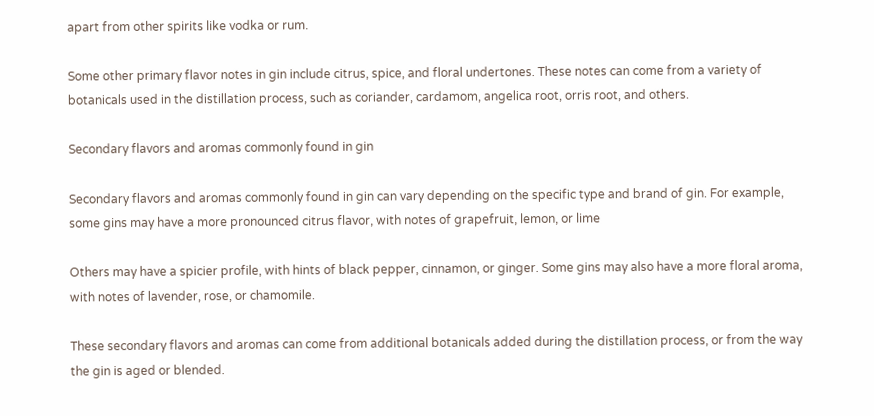apart from other spirits like vodka or rum.

Some other primary flavor notes in gin include citrus, spice, and floral undertones. These notes can come from a variety of botanicals used in the distillation process, such as coriander, cardamom, angelica root, orris root, and others.

Secondary flavors and aromas commonly found in gin

Secondary flavors and aromas commonly found in gin can vary depending on the specific type and brand of gin. For example, some gins may have a more pronounced citrus flavor, with notes of grapefruit, lemon, or lime

Others may have a spicier profile, with hints of black pepper, cinnamon, or ginger. Some gins may also have a more floral aroma, with notes of lavender, rose, or chamomile.

These secondary flavors and aromas can come from additional botanicals added during the distillation process, or from the way the gin is aged or blended.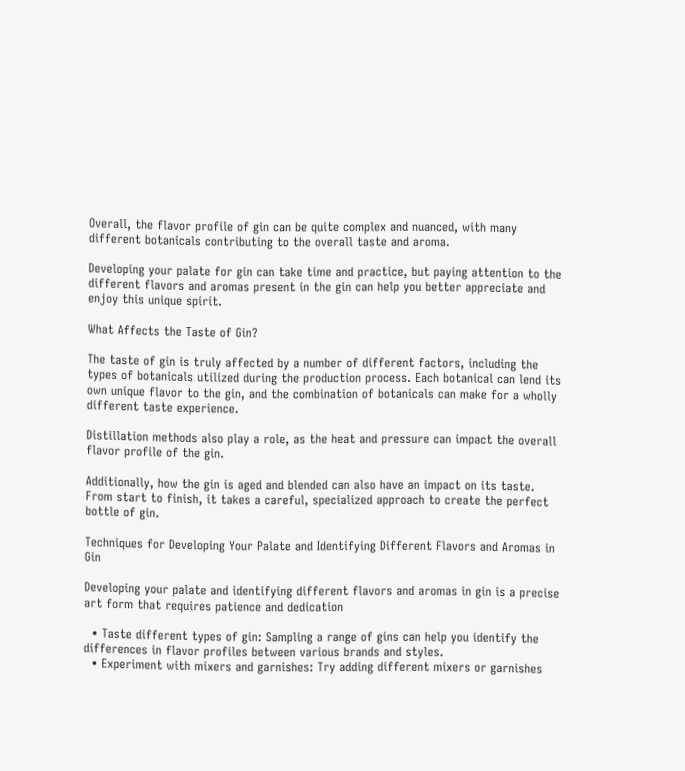Overall, the flavor profile of gin can be quite complex and nuanced, with many different botanicals contributing to the overall taste and aroma.

Developing your palate for gin can take time and practice, but paying attention to the different flavors and aromas present in the gin can help you better appreciate and enjoy this unique spirit.

What Affects the Taste of Gin?

The taste of gin is truly affected by a number of different factors, including the types of botanicals utilized during the production process. Each botanical can lend its own unique flavor to the gin, and the combination of botanicals can make for a wholly different taste experience.

Distillation methods also play a role, as the heat and pressure can impact the overall flavor profile of the gin.

Additionally, how the gin is aged and blended can also have an impact on its taste. From start to finish, it takes a careful, specialized approach to create the perfect bottle of gin.

Techniques for Developing Your Palate and Identifying Different Flavors and Aromas in Gin

Developing your palate and identifying different flavors and aromas in gin is a precise art form that requires patience and dedication

  • Taste different types of gin: Sampling a range of gins can help you identify the differences in flavor profiles between various brands and styles.
  • Experiment with mixers and garnishes: Try adding different mixers or garnishes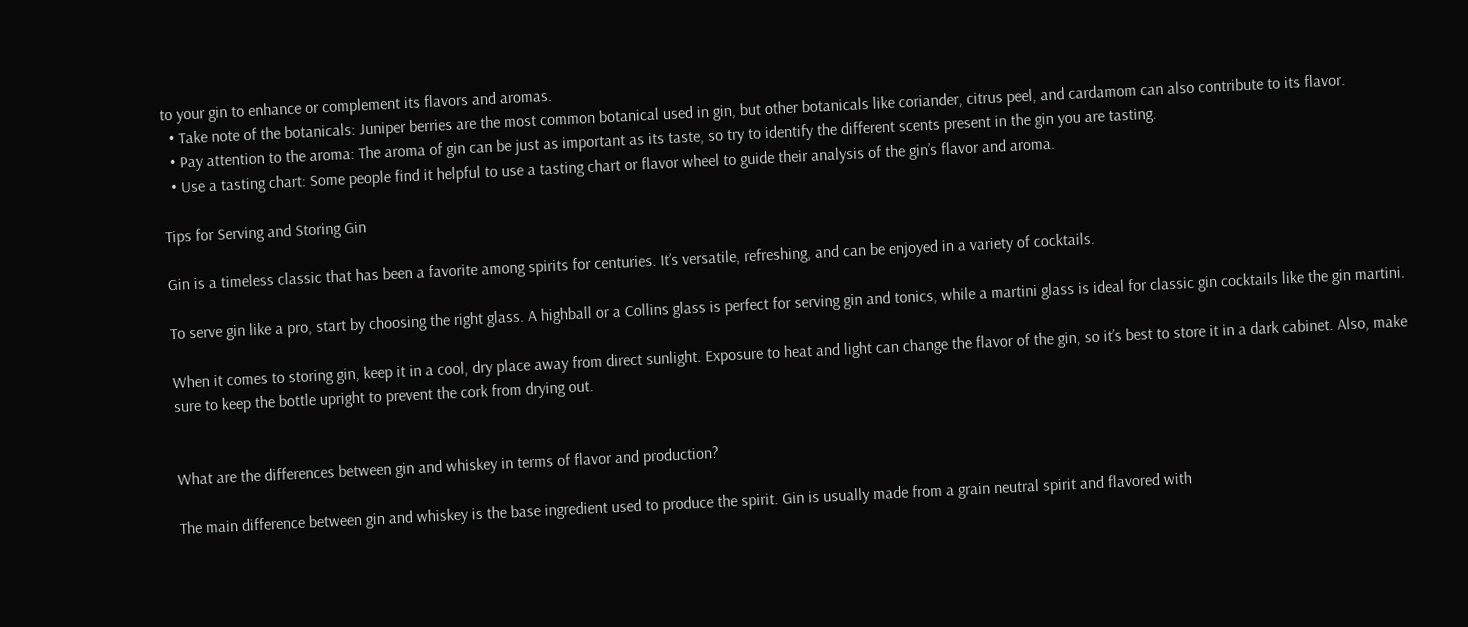to your gin to enhance or complement its flavors and aromas.
  • Take note of the botanicals: Juniper berries are the most common botanical used in gin, but other botanicals like coriander, citrus peel, and cardamom can also contribute to its flavor.
  • Pay attention to the aroma: The aroma of gin can be just as important as its taste, so try to identify the different scents present in the gin you are tasting.
  • Use a tasting chart: Some people find it helpful to use a tasting chart or flavor wheel to guide their analysis of the gin’s flavor and aroma.

Tips for Serving and Storing Gin

Gin is a timeless classic that has been a favorite among spirits for centuries. It’s versatile, refreshing, and can be enjoyed in a variety of cocktails.

To serve gin like a pro, start by choosing the right glass. A highball or a Collins glass is perfect for serving gin and tonics, while a martini glass is ideal for classic gin cocktails like the gin martini.

When it comes to storing gin, keep it in a cool, dry place away from direct sunlight. Exposure to heat and light can change the flavor of the gin, so it’s best to store it in a dark cabinet. Also, make sure to keep the bottle upright to prevent the cork from drying out.


What are the differences between gin and whiskey in terms of flavor and production?

The main difference between gin and whiskey is the base ingredient used to produce the spirit. Gin is usually made from a grain neutral spirit and flavored with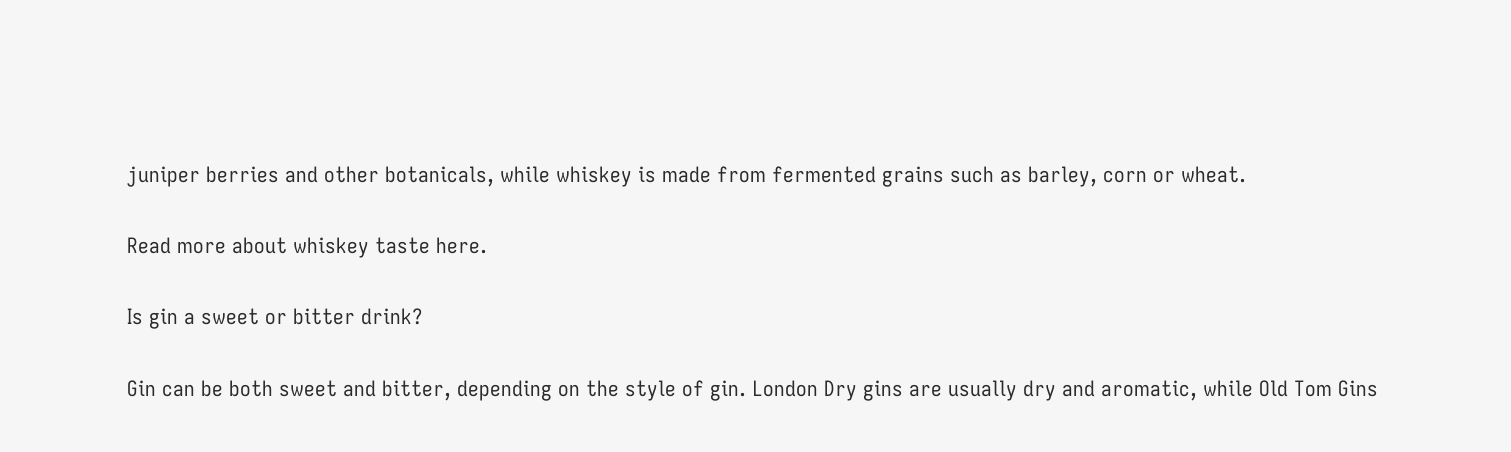juniper berries and other botanicals, while whiskey is made from fermented grains such as barley, corn or wheat.

Read more about whiskey taste here.

Is gin a sweet or bitter drink?

Gin can be both sweet and bitter, depending on the style of gin. London Dry gins are usually dry and aromatic, while Old Tom Gins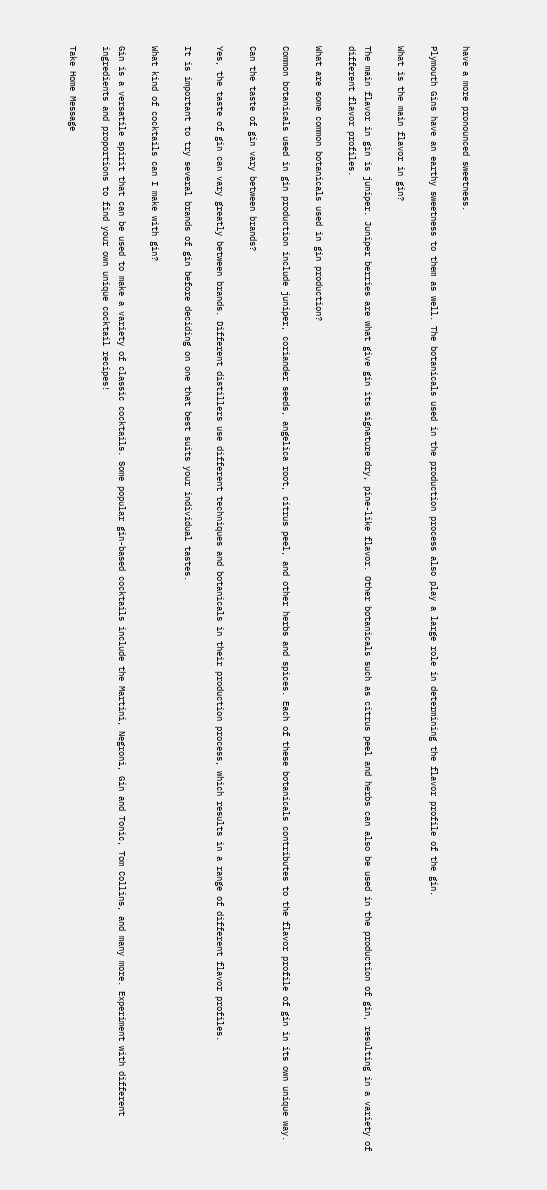have a more pronounced sweetness.

Plymouth Gins have an earthy sweetness to them as well. The botanicals used in the production process also play a large role in determining the flavor profile of the gin.

What is the main flavor in gin?

The main flavor in gin is juniper. Juniper berries are what give gin its signature dry, pine-like flavor. Other botanicals such as citrus peel and herbs can also be used in the production of gin, resulting in a variety of different flavor profiles.

What are some common botanicals used in gin production?

Common botanicals used in gin production include juniper, coriander seeds, angelica root, citrus peel, and other herbs and spices. Each of these botanicals contributes to the flavor profile of gin in its own unique way.

Can the taste of gin vary between brands?

Yes, the taste of gin can vary greatly between brands. Different distillers use different techniques and botanicals in their production process, which results in a range of different flavor profiles.

It is important to try several brands of gin before deciding on one that best suits your individual tastes.

What kind of cocktails can I make with gin?

Gin is a versatile spirit that can be used to make a variety of classic cocktails. Some popular gin-based cocktails include the Martini, Negroni, Gin and Tonic, Tom Collins, and many more. Experiment with different ingredients and proportions to find your own unique cocktail recipes!

Take Home Message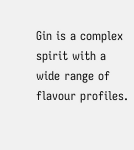Gin is a complex spirit with a wide range of flavour profiles.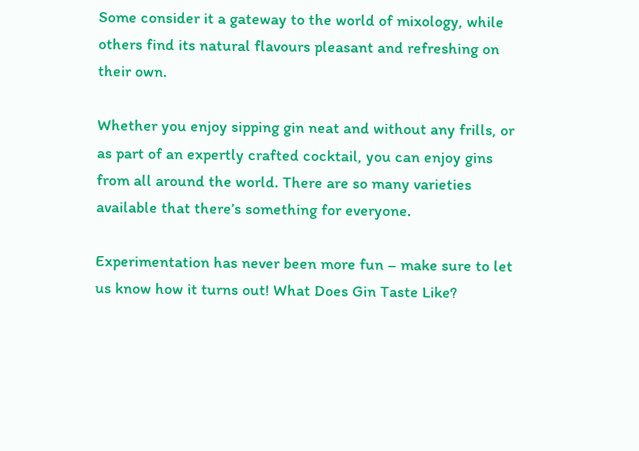Some consider it a gateway to the world of mixology, while others find its natural flavours pleasant and refreshing on their own.

Whether you enjoy sipping gin neat and without any frills, or as part of an expertly crafted cocktail, you can enjoy gins from all around the world. There are so many varieties available that there’s something for everyone.

Experimentation has never been more fun – make sure to let us know how it turns out! What Does Gin Taste Like?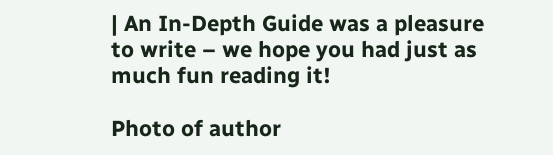| An In-Depth Guide was a pleasure to write – we hope you had just as much fun reading it!

Photo of author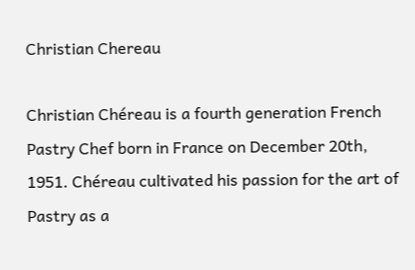Christian Chereau

Christian Chéreau is a fourth generation French Pastry Chef born in France on December 20th, 1951. Chéreau cultivated his passion for the art of Pastry as a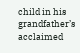child in his grandfather’s acclaimed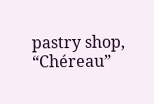pastry shop, “Chéreau”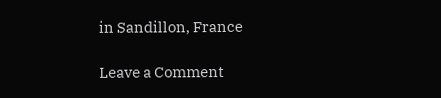in Sandillon, France

Leave a Comment